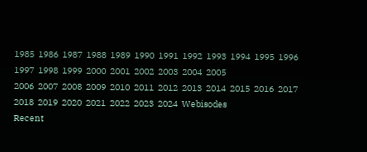1985  1986  1987  1988  1989  1990  1991  1992  1993  1994  1995  1996  1997  1998  1999  2000  2001  2002  2003  2004  2005
2006  2007  2008  2009  2010  2011  2012  2013  2014  2015  2016  2017  2018  2019  2020  2021  2022  2023  2024  Webisodes
Recent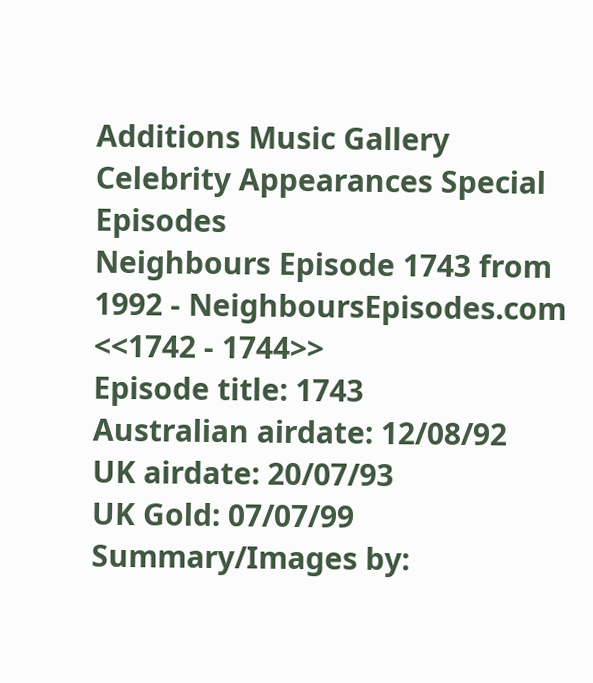Additions Music Gallery Celebrity Appearances Special Episodes
Neighbours Episode 1743 from 1992 - NeighboursEpisodes.com
<<1742 - 1744>>
Episode title: 1743
Australian airdate: 12/08/92
UK airdate: 20/07/93
UK Gold: 07/07/99
Summary/Images by: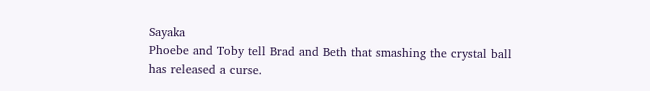Sayaka
Phoebe and Toby tell Brad and Beth that smashing the crystal ball has released a curse.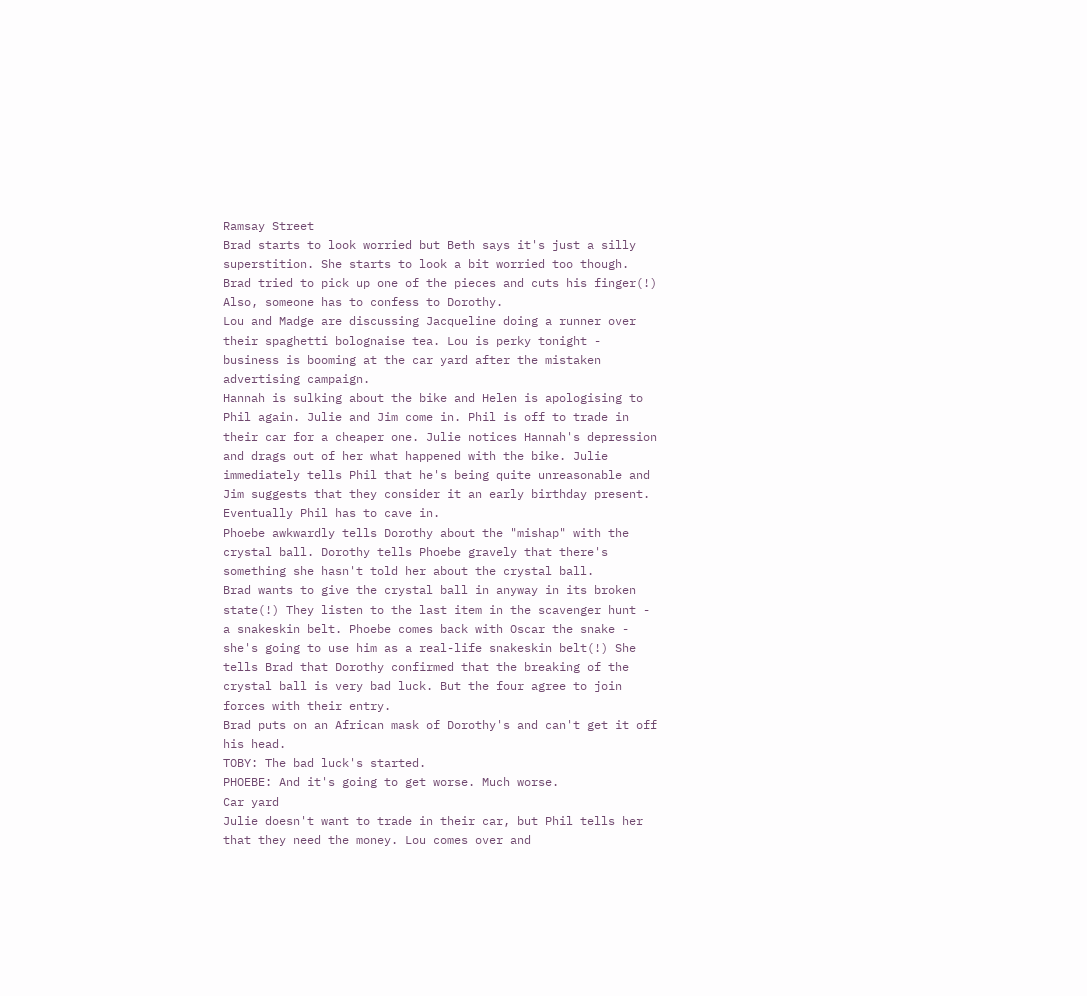Ramsay Street
Brad starts to look worried but Beth says it's just a silly superstition. She starts to look a bit worried too though. Brad tried to pick up one of the pieces and cuts his finger(!) Also, someone has to confess to Dorothy.
Lou and Madge are discussing Jacqueline doing a runner over their spaghetti bolognaise tea. Lou is perky tonight - business is booming at the car yard after the mistaken advertising campaign.
Hannah is sulking about the bike and Helen is apologising to Phil again. Julie and Jim come in. Phil is off to trade in their car for a cheaper one. Julie notices Hannah's depression and drags out of her what happened with the bike. Julie immediately tells Phil that he's being quite unreasonable and Jim suggests that they consider it an early birthday present. Eventually Phil has to cave in.
Phoebe awkwardly tells Dorothy about the "mishap" with the crystal ball. Dorothy tells Phoebe gravely that there's something she hasn't told her about the crystal ball.
Brad wants to give the crystal ball in anyway in its broken state(!) They listen to the last item in the scavenger hunt - a snakeskin belt. Phoebe comes back with Oscar the snake - she's going to use him as a real-life snakeskin belt(!) She tells Brad that Dorothy confirmed that the breaking of the crystal ball is very bad luck. But the four agree to join forces with their entry.
Brad puts on an African mask of Dorothy's and can't get it off his head.
TOBY: The bad luck's started.
PHOEBE: And it's going to get worse. Much worse.
Car yard
Julie doesn't want to trade in their car, but Phil tells her that they need the money. Lou comes over and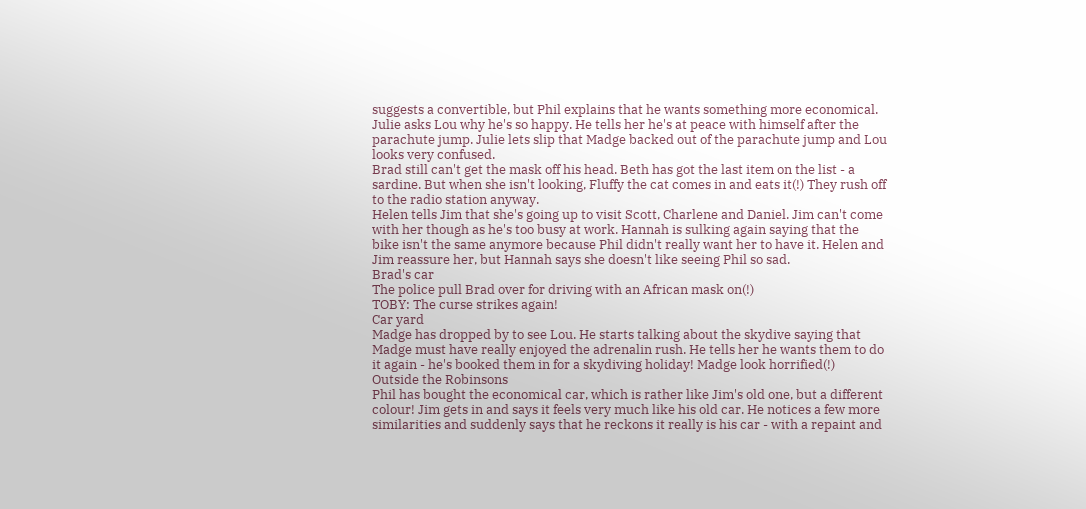suggests a convertible, but Phil explains that he wants something more economical.
Julie asks Lou why he's so happy. He tells her he's at peace with himself after the parachute jump. Julie lets slip that Madge backed out of the parachute jump and Lou looks very confused.
Brad still can't get the mask off his head. Beth has got the last item on the list - a sardine. But when she isn't looking, Fluffy the cat comes in and eats it(!) They rush off to the radio station anyway.
Helen tells Jim that she's going up to visit Scott, Charlene and Daniel. Jim can't come with her though as he's too busy at work. Hannah is sulking again saying that the bike isn't the same anymore because Phil didn't really want her to have it. Helen and Jim reassure her, but Hannah says she doesn't like seeing Phil so sad.
Brad's car
The police pull Brad over for driving with an African mask on(!)
TOBY: The curse strikes again!
Car yard
Madge has dropped by to see Lou. He starts talking about the skydive saying that Madge must have really enjoyed the adrenalin rush. He tells her he wants them to do it again - he's booked them in for a skydiving holiday! Madge look horrified(!)
Outside the Robinsons
Phil has bought the economical car, which is rather like Jim's old one, but a different colour! Jim gets in and says it feels very much like his old car. He notices a few more similarities and suddenly says that he reckons it really is his car - with a repaint and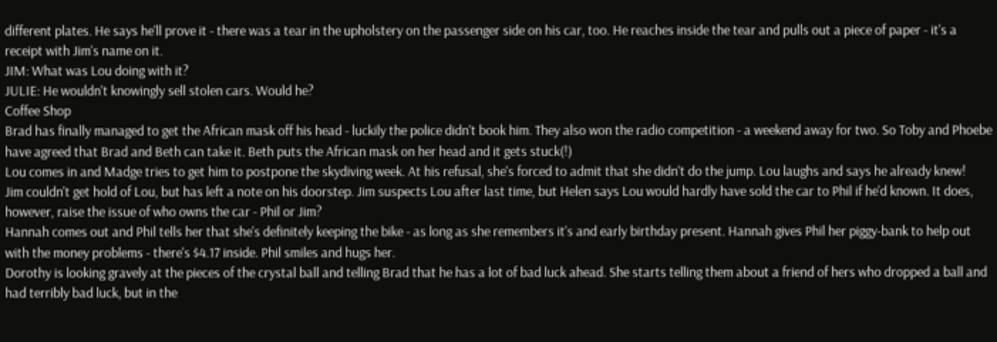different plates. He says he'll prove it - there was a tear in the upholstery on the passenger side on his car, too. He reaches inside the tear and pulls out a piece of paper - it's a receipt with Jim's name on it.
JIM: What was Lou doing with it?
JULIE: He wouldn't knowingly sell stolen cars. Would he?
Coffee Shop
Brad has finally managed to get the African mask off his head - luckily the police didn't book him. They also won the radio competition - a weekend away for two. So Toby and Phoebe have agreed that Brad and Beth can take it. Beth puts the African mask on her head and it gets stuck(!)
Lou comes in and Madge tries to get him to postpone the skydiving week. At his refusal, she's forced to admit that she didn't do the jump. Lou laughs and says he already knew!
Jim couldn't get hold of Lou, but has left a note on his doorstep. Jim suspects Lou after last time, but Helen says Lou would hardly have sold the car to Phil if he'd known. It does, however, raise the issue of who owns the car - Phil or Jim?
Hannah comes out and Phil tells her that she's definitely keeping the bike - as long as she remembers it's and early birthday present. Hannah gives Phil her piggy-bank to help out with the money problems - there's $4.17 inside. Phil smiles and hugs her.
Dorothy is looking gravely at the pieces of the crystal ball and telling Brad that he has a lot of bad luck ahead. She starts telling them about a friend of hers who dropped a ball and had terribly bad luck, but in the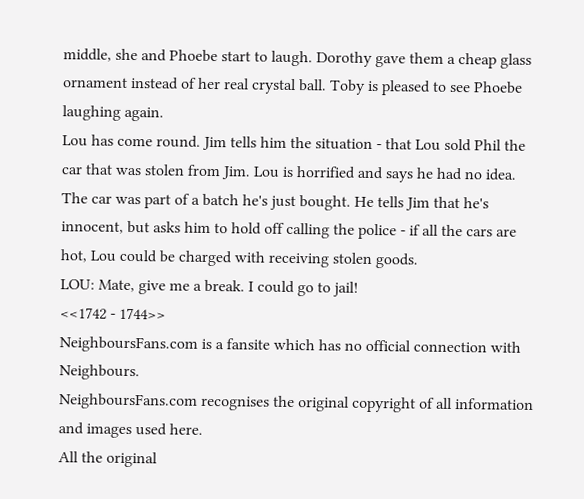middle, she and Phoebe start to laugh. Dorothy gave them a cheap glass ornament instead of her real crystal ball. Toby is pleased to see Phoebe laughing again.
Lou has come round. Jim tells him the situation - that Lou sold Phil the car that was stolen from Jim. Lou is horrified and says he had no idea. The car was part of a batch he's just bought. He tells Jim that he's innocent, but asks him to hold off calling the police - if all the cars are hot, Lou could be charged with receiving stolen goods.
LOU: Mate, give me a break. I could go to jail!
<<1742 - 1744>>
NeighboursFans.com is a fansite which has no official connection with Neighbours.
NeighboursFans.com recognises the original copyright of all information and images used here.
All the original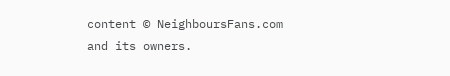content © NeighboursFans.com and its owners.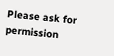Please ask for permission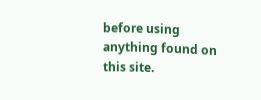before using anything found on this site.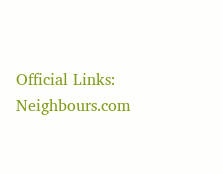Official Links: Neighbours.com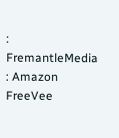: FremantleMedia : Amazon FreeVee